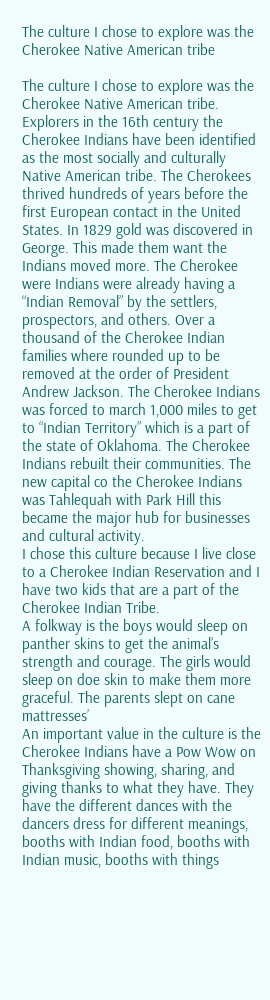The culture I chose to explore was the Cherokee Native American tribe

The culture I chose to explore was the Cherokee Native American tribe. Explorers in the 16th century the Cherokee Indians have been identified as the most socially and culturally Native American tribe. The Cherokees thrived hundreds of years before the first European contact in the United States. In 1829 gold was discovered in George. This made them want the Indians moved more. The Cherokee were Indians were already having a “Indian Removal” by the settlers, prospectors, and others. Over a thousand of the Cherokee Indian families where rounded up to be removed at the order of President Andrew Jackson. The Cherokee Indians was forced to march 1,000 miles to get to “Indian Territory” which is a part of the state of Oklahoma. The Cherokee Indians rebuilt their communities. The new capital co the Cherokee Indians was Tahlequah with Park Hill this became the major hub for businesses and cultural activity.
I chose this culture because I live close to a Cherokee Indian Reservation and I have two kids that are a part of the Cherokee Indian Tribe.
A folkway is the boys would sleep on panther skins to get the animal’s strength and courage. The girls would sleep on doe skin to make them more graceful. The parents slept on cane mattresses’
An important value in the culture is the Cherokee Indians have a Pow Wow on Thanksgiving showing, sharing, and giving thanks to what they have. They have the different dances with the dancers dress for different meanings, booths with Indian food, booths with Indian music, booths with things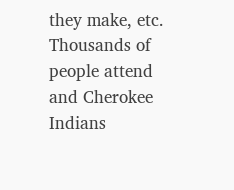they make, etc. Thousands of people attend and Cherokee Indians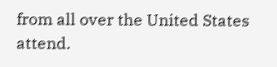from all over the United States attend.